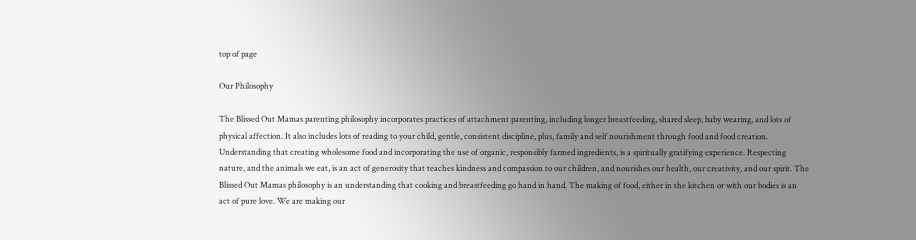top of page

Our Philosophy

The Blissed Out Mamas parenting philosophy incorporates practices of attachment parenting, including longer breastfeeding, shared sleep, baby wearing, and lots of physical affection. It also includes lots of reading to your child, gentle, consistent discipline, plus, family and self nourishment through food and food creation. Understanding that creating wholesome food and incorporating the use of organic, responsibly farmed ingredients, is a spiritually gratifying experience. Respecting nature, and the animals we eat, is an act of generosity that teaches kindness and compassion to our children, and nourishes our health, our creativity, and our spirit. The Blissed Out Mamas philosophy is an understanding that cooking and breastfeeding go hand in hand. The making of food, either in the kitchen or with our bodies is an act of pure love. We are making our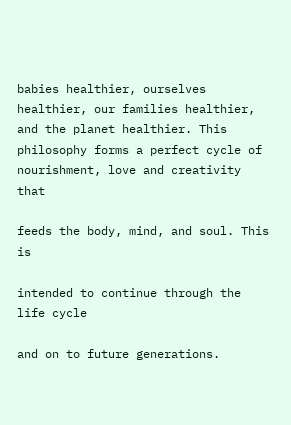babies healthier, ourselves healthier, our families healthier, and the planet healthier. This philosophy forms a perfect cycle of nourishment, love and creativity that

feeds the body, mind, and soul. This is

intended to continue through the life cycle

and on to future generations.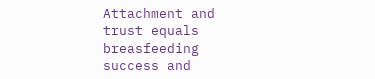Attachment and trust equals breasfeeding success and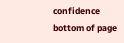confidence
bottom of page